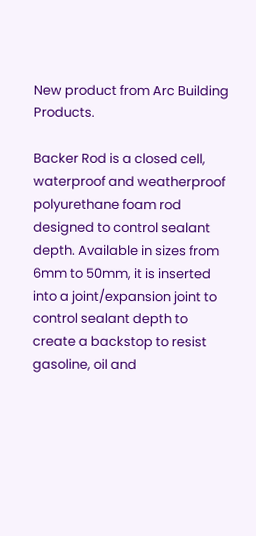New product from Arc Building Products.

Backer Rod is a closed cell, waterproof and weatherproof polyurethane foam rod designed to control sealant depth. Available in sizes from 6mm to 50mm, it is inserted into a joint/expansion joint to control sealant depth to create a backstop to resist gasoline, oil and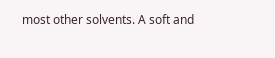most other solvents. A soft and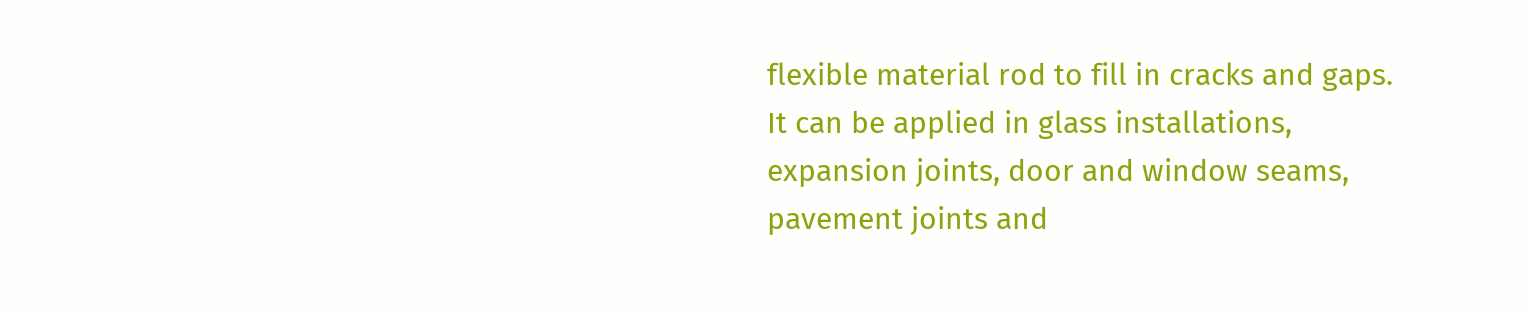flexible material rod to fill in cracks and gaps. It can be applied in glass installations, expansion joints, door and window seams, pavement joints and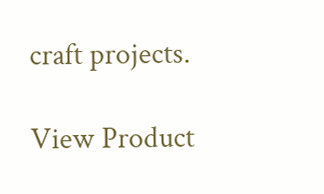craft projects.

View Product